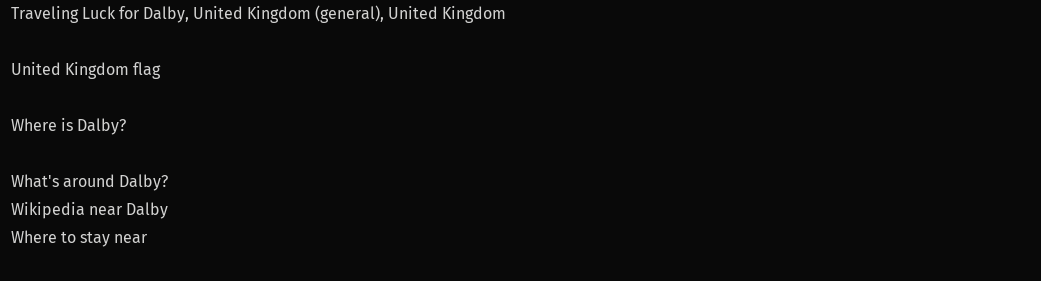Traveling Luck for Dalby, United Kingdom (general), United Kingdom

United Kingdom flag

Where is Dalby?

What's around Dalby?
Wikipedia near Dalby
Where to stay near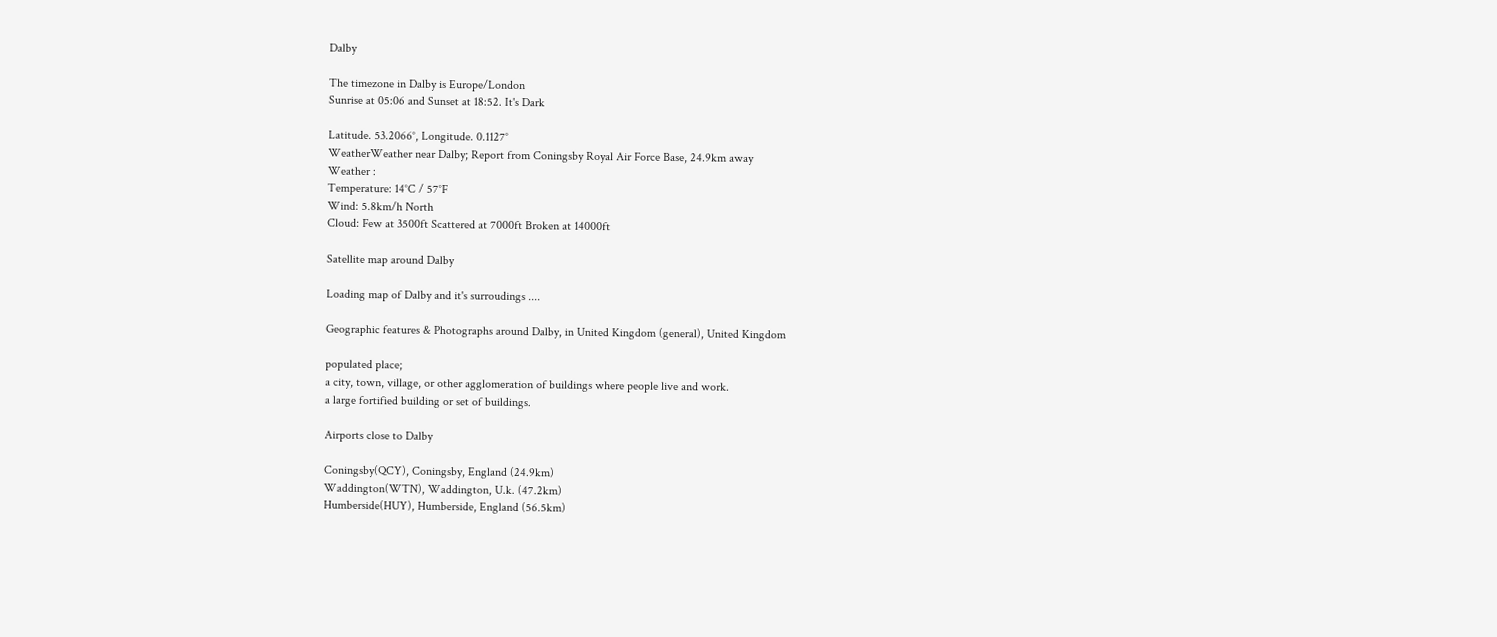Dalby

The timezone in Dalby is Europe/London
Sunrise at 05:06 and Sunset at 18:52. It's Dark

Latitude. 53.2066°, Longitude. 0.1127°
WeatherWeather near Dalby; Report from Coningsby Royal Air Force Base, 24.9km away
Weather :
Temperature: 14°C / 57°F
Wind: 5.8km/h North
Cloud: Few at 3500ft Scattered at 7000ft Broken at 14000ft

Satellite map around Dalby

Loading map of Dalby and it's surroudings ....

Geographic features & Photographs around Dalby, in United Kingdom (general), United Kingdom

populated place;
a city, town, village, or other agglomeration of buildings where people live and work.
a large fortified building or set of buildings.

Airports close to Dalby

Coningsby(QCY), Coningsby, England (24.9km)
Waddington(WTN), Waddington, U.k. (47.2km)
Humberside(HUY), Humberside, England (56.5km)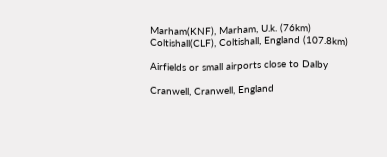Marham(KNF), Marham, U.k. (76km)
Coltishall(CLF), Coltishall, England (107.8km)

Airfields or small airports close to Dalby

Cranwell, Cranwell, England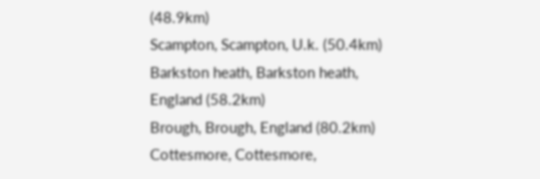(48.9km)
Scampton, Scampton, U.k. (50.4km)
Barkston heath, Barkston heath, England (58.2km)
Brough, Brough, England (80.2km)
Cottesmore, Cottesmore,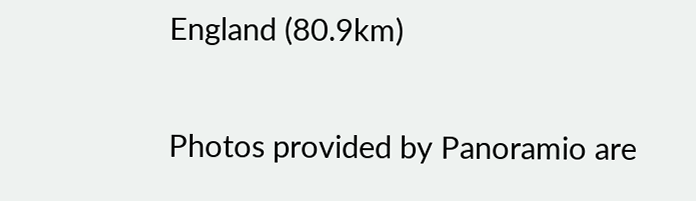England (80.9km)

Photos provided by Panoramio are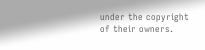under the copyright of their owners.